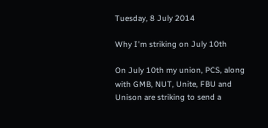Tuesday, 8 July 2014

Why I'm striking on July 10th

On July 10th my union, PCS, along with GMB, NUT, Unite, FBU and Unison are striking to send a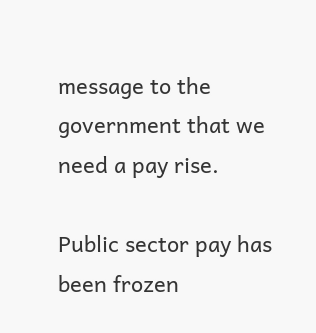message to the government that we need a pay rise.

Public sector pay has been frozen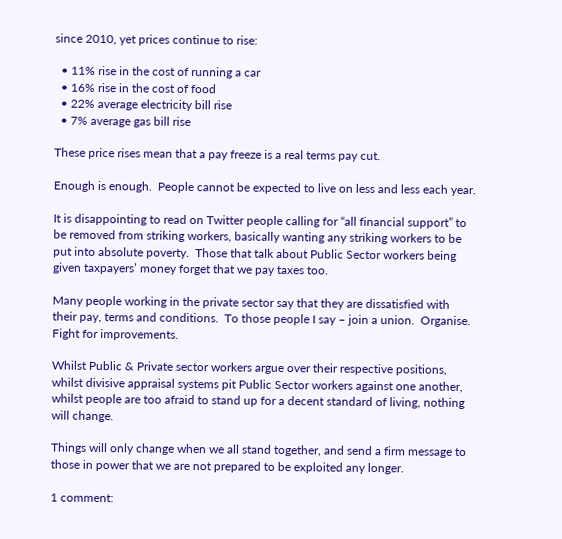since 2010, yet prices continue to rise:

  • 11% rise in the cost of running a car
  • 16% rise in the cost of food
  • 22% average electricity bill rise
  • 7% average gas bill rise

These price rises mean that a pay freeze is a real terms pay cut.

Enough is enough.  People cannot be expected to live on less and less each year.

It is disappointing to read on Twitter people calling for “all financial support” to be removed from striking workers, basically wanting any striking workers to be put into absolute poverty.  Those that talk about Public Sector workers being given taxpayers’ money forget that we pay taxes too.

Many people working in the private sector say that they are dissatisfied with their pay, terms and conditions.  To those people I say – join a union.  Organise.  Fight for improvements.

Whilst Public & Private sector workers argue over their respective positions, whilst divisive appraisal systems pit Public Sector workers against one another, whilst people are too afraid to stand up for a decent standard of living, nothing will change.

Things will only change when we all stand together, and send a firm message to those in power that we are not prepared to be exploited any longer.

1 comment: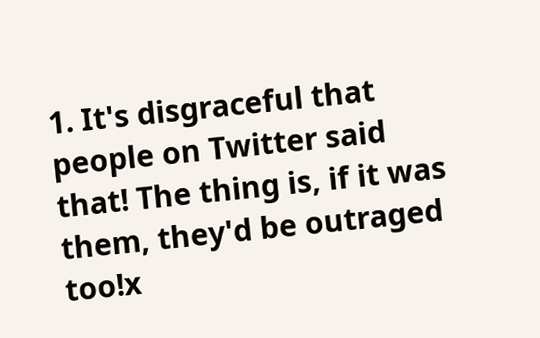1. It's disgraceful that people on Twitter said that! The thing is, if it was them, they'd be outraged too!x